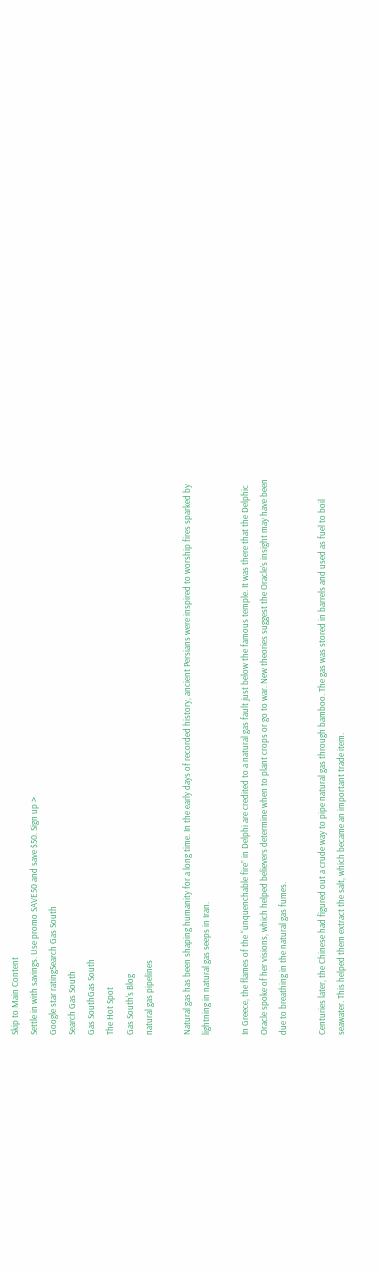Skip to Main Content
Settle in with savings. Use promo SAVE50 and save $50. Sign up >
Google star ratingSearch Gas South
Search Gas South
Gas SouthGas South
The Hot Spot
Gas South's Blog
natural gas pipelines

Natural gas has been shaping humanity for a long time. In the early days of recorded history, ancient Persians were inspired to worship fires sparked by lightning in natural gas seeps in Iran.

In Greece, the flames of the “unquenchable fire” in Delphi are credited to a natural gas fault just below the famous temple. It was there that the Delphic Oracle spoke of her visions, which helped believers determine when to plant crops or go to war. New theories suggest the Oracle’s insight may have been due to breathing in the natural gas fumes.

Centuries later, the Chinese had figured out a crude way to pipe natural gas through bamboo. The gas was stored in barrels and used as fuel to boil seawater. This helped them extract the salt, which became an important trade item.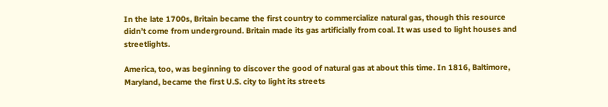In the late 1700s, Britain became the first country to commercialize natural gas, though this resource didn’t come from underground. Britain made its gas artificially from coal. It was used to light houses and streetlights.

America, too, was beginning to discover the good of natural gas at about this time. In 1816, Baltimore, Maryland, became the first U.S. city to light its streets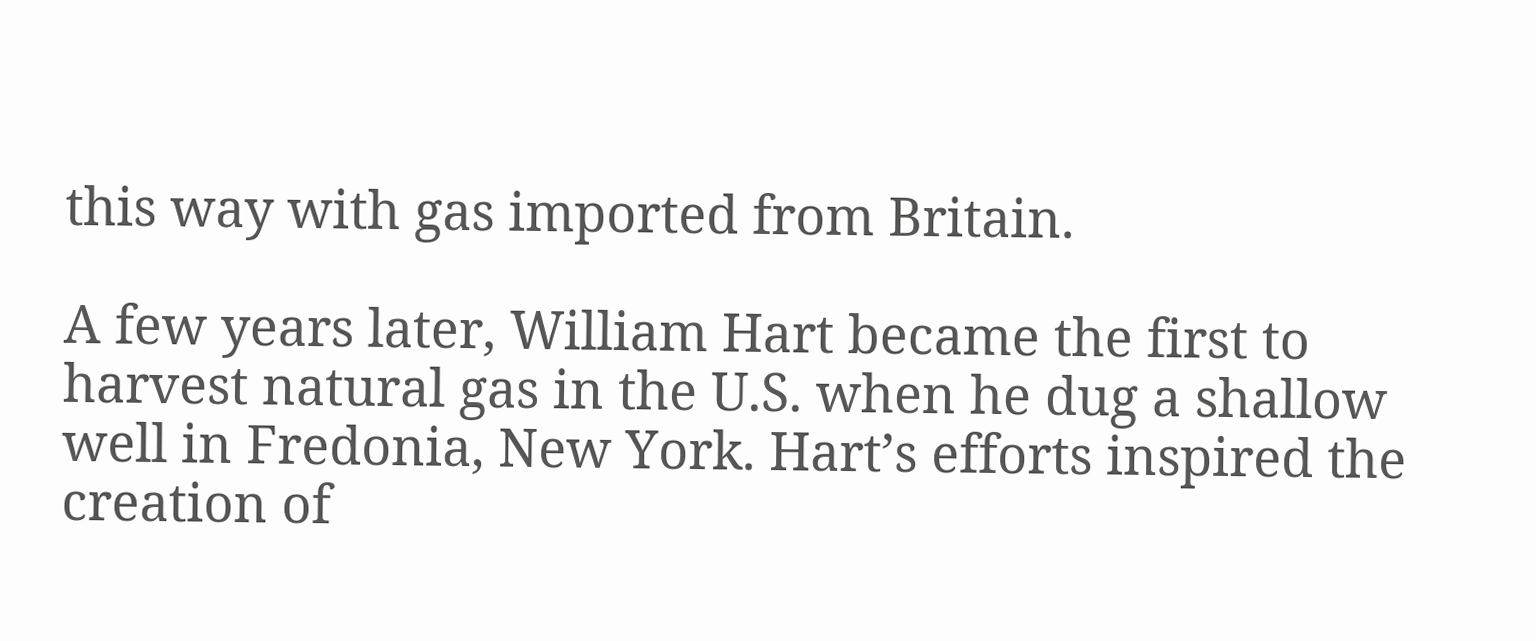this way with gas imported from Britain.

A few years later, William Hart became the first to harvest natural gas in the U.S. when he dug a shallow well in Fredonia, New York. Hart’s efforts inspired the creation of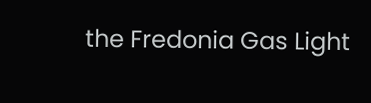the Fredonia Gas Light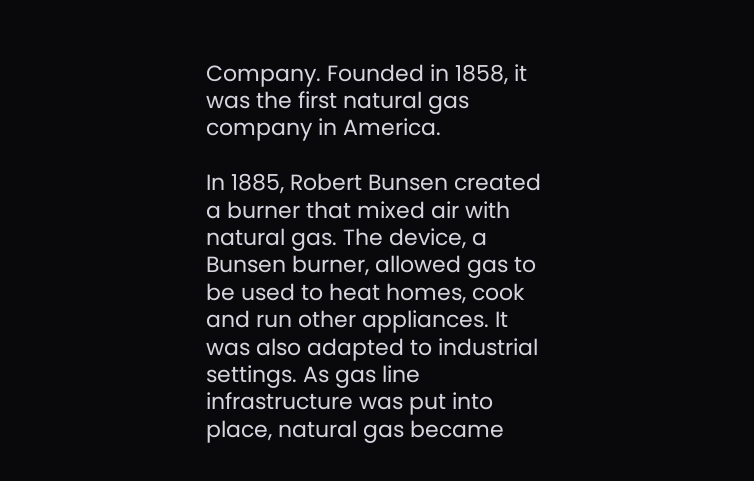Company. Founded in 1858, it was the first natural gas company in America.

In 1885, Robert Bunsen created a burner that mixed air with natural gas. The device, a Bunsen burner, allowed gas to be used to heat homes, cook and run other appliances. It was also adapted to industrial settings. As gas line infrastructure was put into place, natural gas became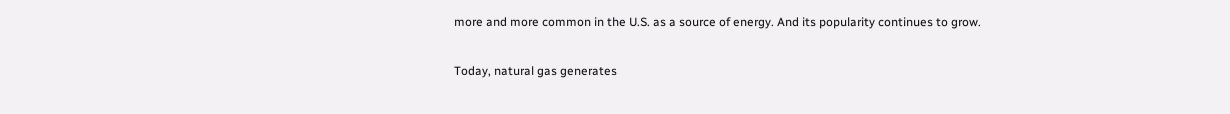more and more common in the U.S. as a source of energy. And its popularity continues to grow.

Today, natural gas generates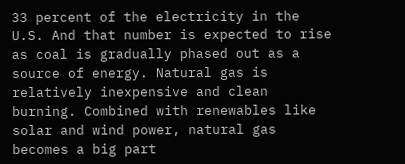33 percent of the electricity in the U.S. And that number is expected to rise as coal is gradually phased out as a source of energy. Natural gas is relatively inexpensive and clean burning. Combined with renewables like solar and wind power, natural gas becomes a big part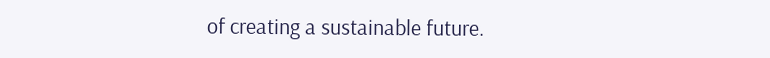of creating a sustainable future.